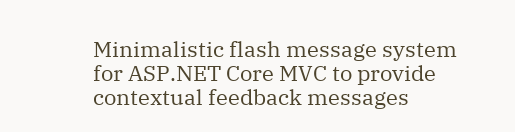Minimalistic flash message system for ASP.NET Core MVC to provide contextual feedback messages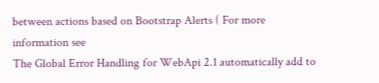between actions based on Bootstrap Alerts ( For more information see
The Global Error Handling for WebApi 2.1 automatically add to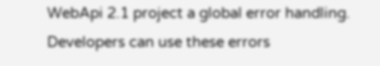WebApi 2.1 project a global error handling. Developers can use these errors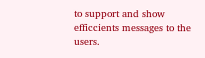to support and show efficcients messages to the users.